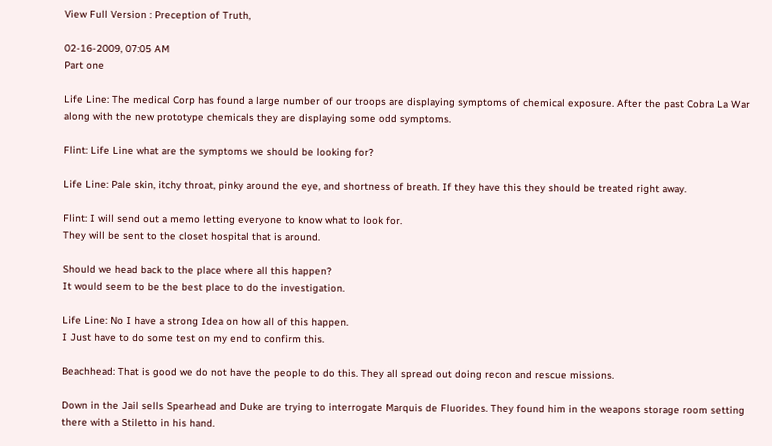View Full Version : Preception of Truth,

02-16-2009, 07:05 AM
Part one

Life Line: The medical Corp has found a large number of our troops are displaying symptoms of chemical exposure. After the past Cobra La War along with the new prototype chemicals they are displaying some odd symptoms.

Flint: Life Line what are the symptoms we should be looking for?

Life Line: Pale skin, itchy throat, pinky around the eye, and shortness of breath. If they have this they should be treated right away.

Flint: I will send out a memo letting everyone to know what to look for.
They will be sent to the closet hospital that is around.

Should we head back to the place where all this happen?
It would seem to be the best place to do the investigation.

Life Line: No I have a strong Idea on how all of this happen.
I Just have to do some test on my end to confirm this.

Beachhead: That is good we do not have the people to do this. They all spread out doing recon and rescue missions.

Down in the Jail sells Spearhead and Duke are trying to interrogate Marquis de Fluorides. They found him in the weapons storage room setting there with a Stiletto in his hand.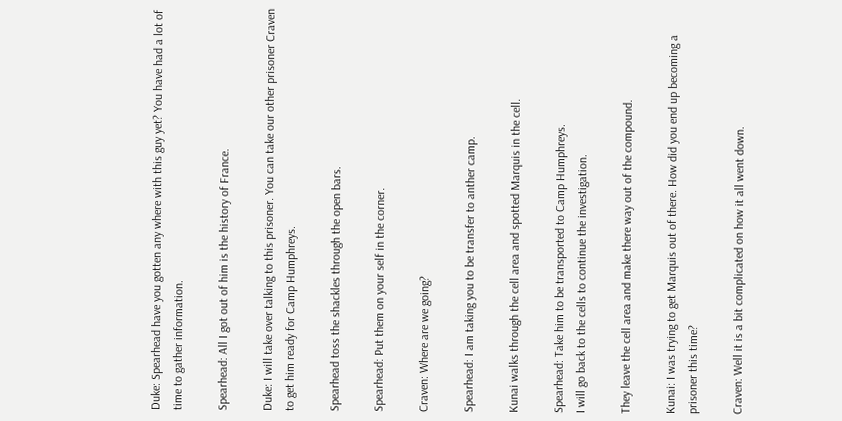Duke: Spearhead have you gotten any where with this guy yet? You have had a lot of time to gather information.

Spearhead: All I got out of him is the history of France.

Duke: I will take over talking to this prisoner. You can take our other prisoner Craven to get him ready for Camp Humphreys.

Spearhead toss the shackles through the open bars.

Spearhead: Put them on your self in the corner.

Craven: Where are we going?

Spearhead: I am taking you to be transfer to anther camp.

Kunai walks through the cell area and spotted Marquis in the cell.

Spearhead: Take him to be transported to Camp Humphreys.
I will go back to the cells to continue the investigation.

They leave the cell area and make there way out of the compound.

Kunai: I was trying to get Marquis out of there. How did you end up becoming a prisoner this time?

Craven: Well it is a bit complicated on how it all went down.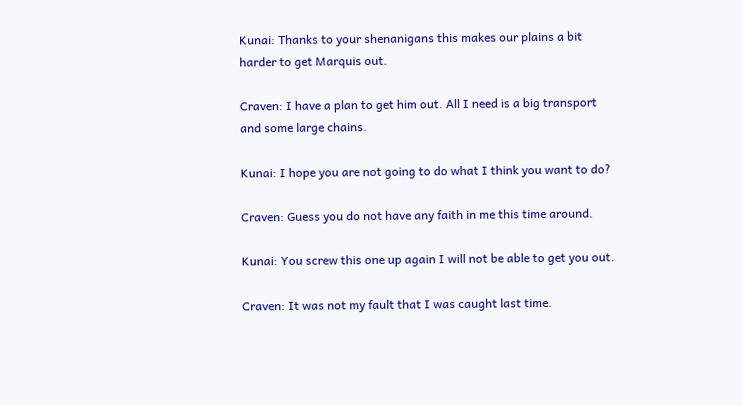Kunai: Thanks to your shenanigans this makes our plains a bit harder to get Marquis out.

Craven: I have a plan to get him out. All I need is a big transport and some large chains.

Kunai: I hope you are not going to do what I think you want to do?

Craven: Guess you do not have any faith in me this time around.

Kunai: You screw this one up again I will not be able to get you out.

Craven: It was not my fault that I was caught last time.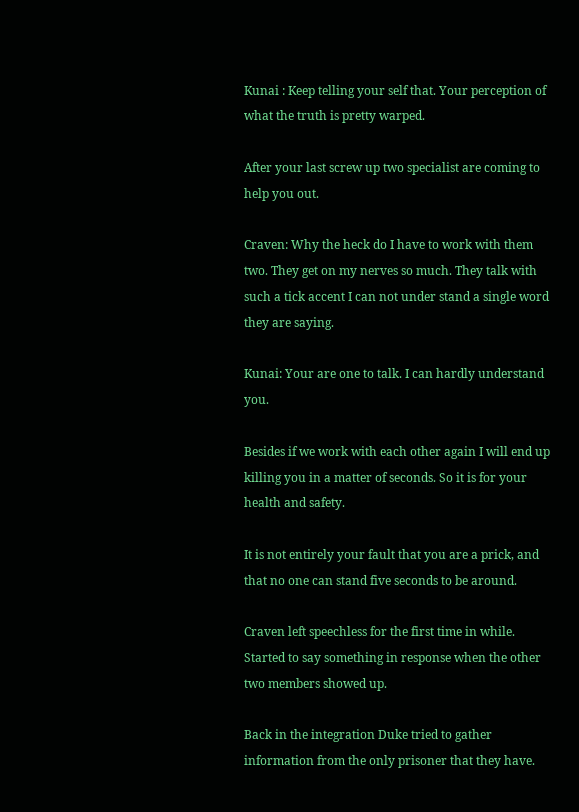Kunai : Keep telling your self that. Your perception of what the truth is pretty warped.

After your last screw up two specialist are coming to help you out.

Craven: Why the heck do I have to work with them two. They get on my nerves so much. They talk with such a tick accent I can not under stand a single word they are saying.

Kunai: Your are one to talk. I can hardly understand you.

Besides if we work with each other again I will end up killing you in a matter of seconds. So it is for your health and safety.

It is not entirely your fault that you are a prick, and that no one can stand five seconds to be around.

Craven left speechless for the first time in while. Started to say something in response when the other two members showed up.

Back in the integration Duke tried to gather information from the only prisoner that they have.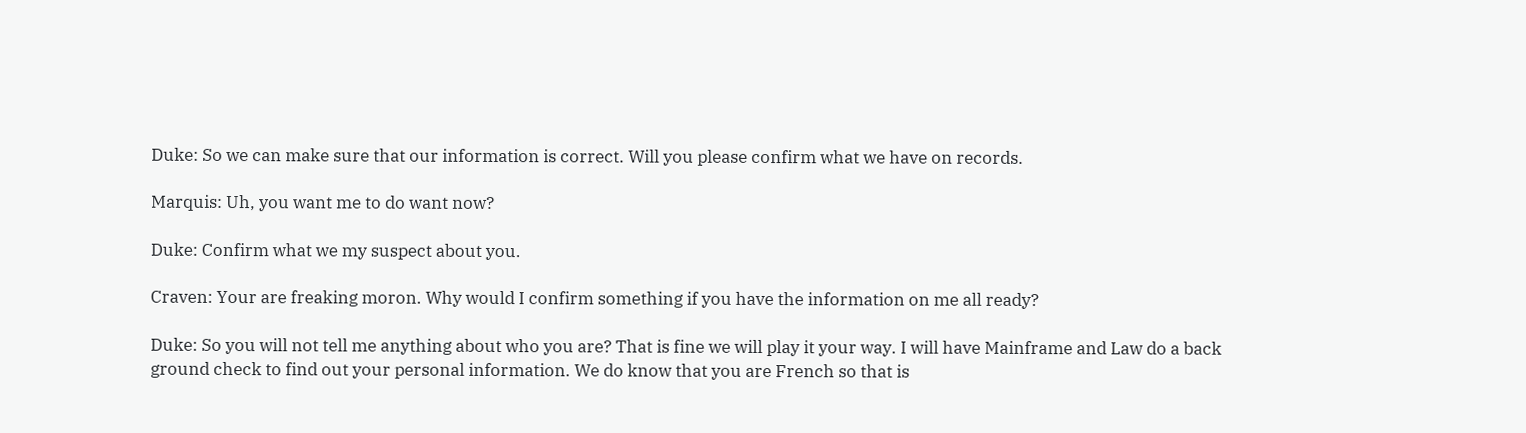Duke: So we can make sure that our information is correct. Will you please confirm what we have on records.

Marquis: Uh, you want me to do want now?

Duke: Confirm what we my suspect about you.

Craven: Your are freaking moron. Why would I confirm something if you have the information on me all ready?

Duke: So you will not tell me anything about who you are? That is fine we will play it your way. I will have Mainframe and Law do a back ground check to find out your personal information. We do know that you are French so that is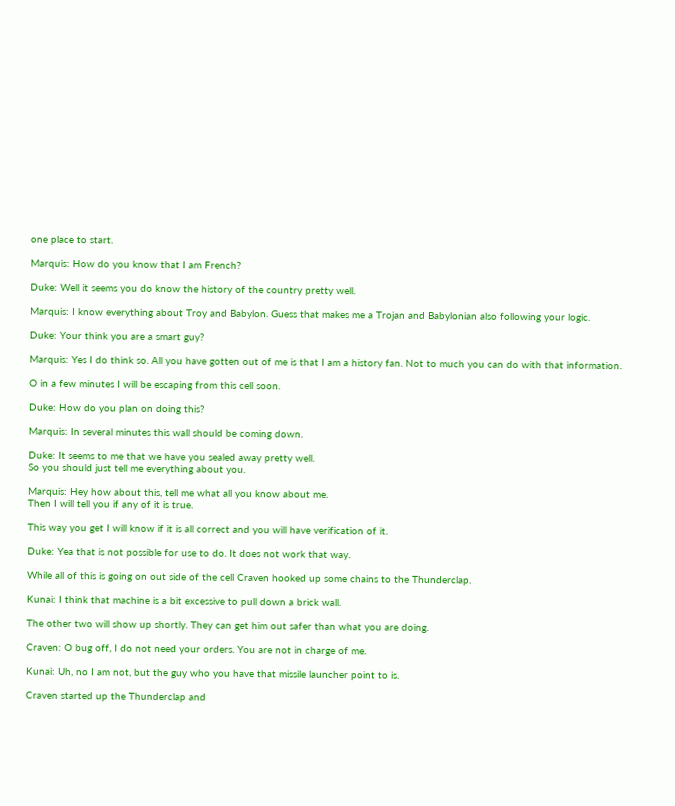one place to start.

Marquis: How do you know that I am French?

Duke: Well it seems you do know the history of the country pretty well.

Marquis: I know everything about Troy and Babylon. Guess that makes me a Trojan and Babylonian also following your logic.

Duke: Your think you are a smart guy?

Marquis: Yes I do think so. All you have gotten out of me is that I am a history fan. Not to much you can do with that information.

O in a few minutes I will be escaping from this cell soon.

Duke: How do you plan on doing this?

Marquis: In several minutes this wall should be coming down.

Duke: It seems to me that we have you sealed away pretty well.
So you should just tell me everything about you.

Marquis: Hey how about this, tell me what all you know about me.
Then I will tell you if any of it is true.

This way you get I will know if it is all correct and you will have verification of it.

Duke: Yea that is not possible for use to do. It does not work that way.

While all of this is going on out side of the cell Craven hooked up some chains to the Thunderclap.

Kunai: I think that machine is a bit excessive to pull down a brick wall.

The other two will show up shortly. They can get him out safer than what you are doing.

Craven: O bug off, I do not need your orders. You are not in charge of me.

Kunai: Uh, no I am not, but the guy who you have that missile launcher point to is.

Craven started up the Thunderclap and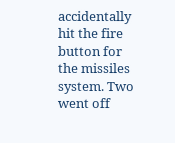accidentally hit the fire button for the missiles system. Two went off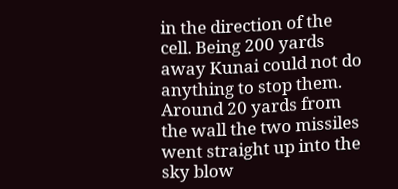in the direction of the cell. Being 200 yards away Kunai could not do anything to stop them. Around 20 yards from the wall the two missiles went straight up into the sky blow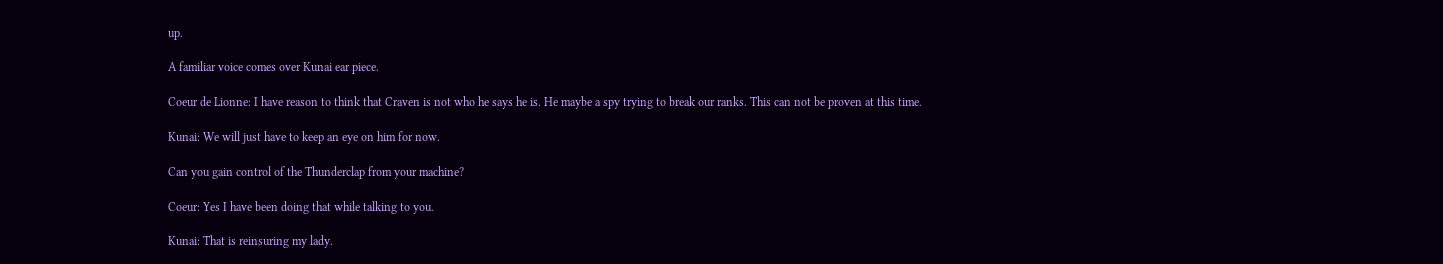up.

A familiar voice comes over Kunai ear piece.

Coeur de Lionne: I have reason to think that Craven is not who he says he is. He maybe a spy trying to break our ranks. This can not be proven at this time.

Kunai: We will just have to keep an eye on him for now.

Can you gain control of the Thunderclap from your machine?

Coeur: Yes I have been doing that while talking to you.

Kunai: That is reinsuring my lady.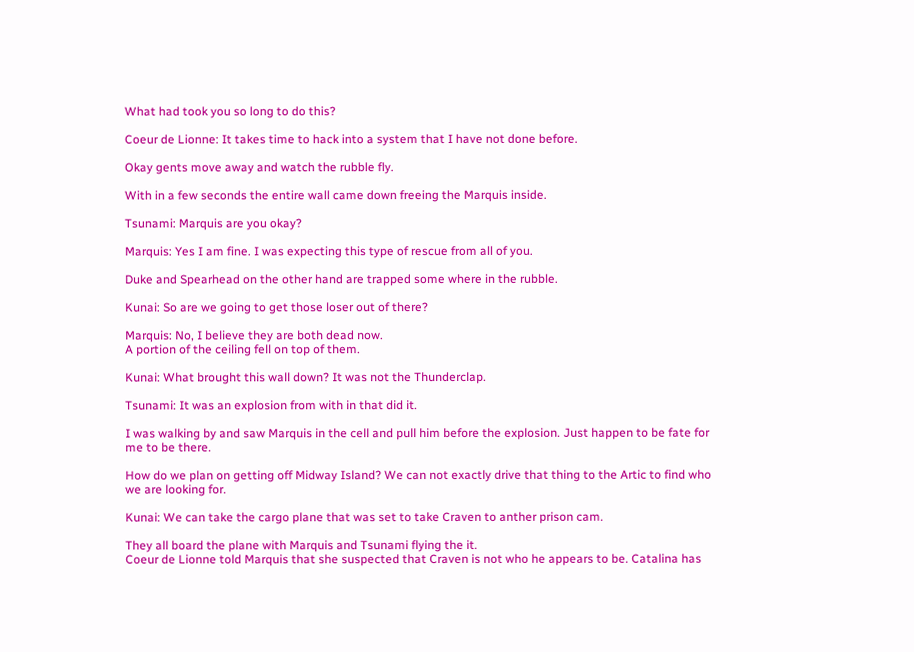What had took you so long to do this?

Coeur de Lionne: It takes time to hack into a system that I have not done before.

Okay gents move away and watch the rubble fly.

With in a few seconds the entire wall came down freeing the Marquis inside.

Tsunami: Marquis are you okay?

Marquis: Yes I am fine. I was expecting this type of rescue from all of you.

Duke and Spearhead on the other hand are trapped some where in the rubble.

Kunai: So are we going to get those loser out of there?

Marquis: No, I believe they are both dead now.
A portion of the ceiling fell on top of them.

Kunai: What brought this wall down? It was not the Thunderclap.

Tsunami: It was an explosion from with in that did it.

I was walking by and saw Marquis in the cell and pull him before the explosion. Just happen to be fate for me to be there.

How do we plan on getting off Midway Island? We can not exactly drive that thing to the Artic to find who we are looking for.

Kunai: We can take the cargo plane that was set to take Craven to anther prison cam.

They all board the plane with Marquis and Tsunami flying the it.
Coeur de Lionne told Marquis that she suspected that Craven is not who he appears to be. Catalina has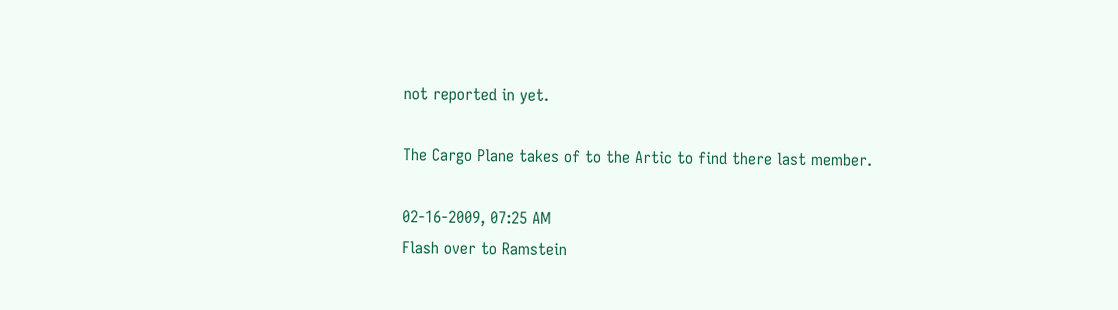not reported in yet.

The Cargo Plane takes of to the Artic to find there last member.

02-16-2009, 07:25 AM
Flash over to Ramstein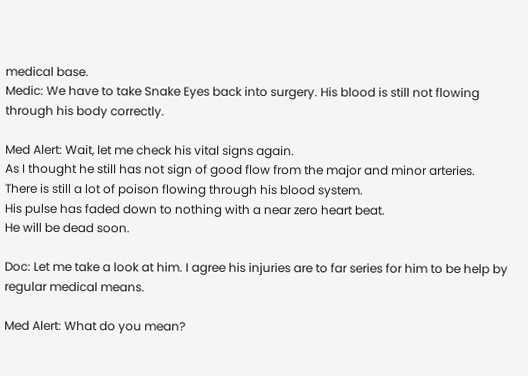medical base.
Medic: We have to take Snake Eyes back into surgery. His blood is still not flowing through his body correctly.

Med Alert: Wait, let me check his vital signs again.
As I thought he still has not sign of good flow from the major and minor arteries. There is still a lot of poison flowing through his blood system.
His pulse has faded down to nothing with a near zero heart beat.
He will be dead soon.

Doc: Let me take a look at him. I agree his injuries are to far series for him to be help by regular medical means.

Med Alert: What do you mean?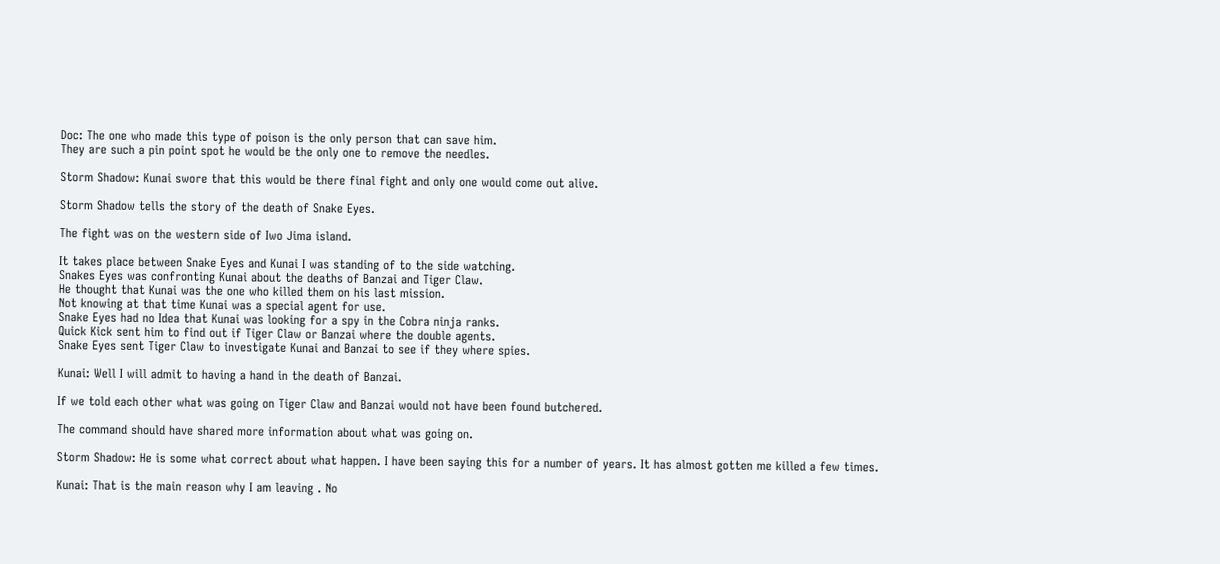Doc: The one who made this type of poison is the only person that can save him.
They are such a pin point spot he would be the only one to remove the needles.

Storm Shadow: Kunai swore that this would be there final fight and only one would come out alive.

Storm Shadow tells the story of the death of Snake Eyes.

The fight was on the western side of Iwo Jima island.

It takes place between Snake Eyes and Kunai I was standing of to the side watching.
Snakes Eyes was confronting Kunai about the deaths of Banzai and Tiger Claw.
He thought that Kunai was the one who killed them on his last mission.
Not knowing at that time Kunai was a special agent for use.
Snake Eyes had no Idea that Kunai was looking for a spy in the Cobra ninja ranks.
Quick Kick sent him to find out if Tiger Claw or Banzai where the double agents.
Snake Eyes sent Tiger Claw to investigate Kunai and Banzai to see if they where spies.

Kunai: Well I will admit to having a hand in the death of Banzai.

If we told each other what was going on Tiger Claw and Banzai would not have been found butchered.

The command should have shared more information about what was going on.

Storm Shadow: He is some what correct about what happen. I have been saying this for a number of years. It has almost gotten me killed a few times.

Kunai: That is the main reason why I am leaving . No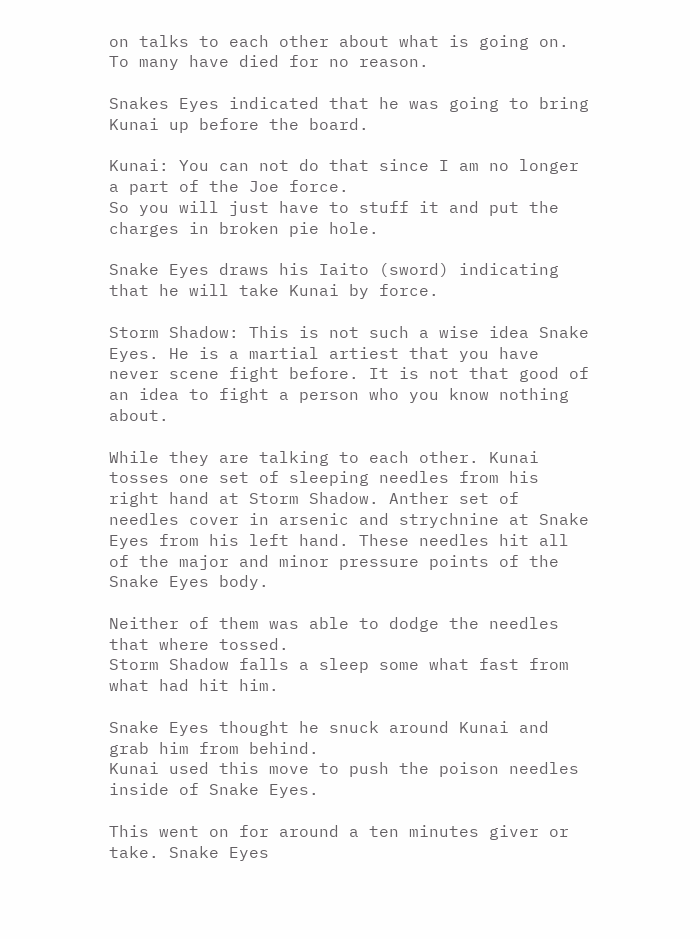on talks to each other about what is going on. To many have died for no reason.

Snakes Eyes indicated that he was going to bring Kunai up before the board.

Kunai: You can not do that since I am no longer a part of the Joe force.
So you will just have to stuff it and put the charges in broken pie hole.

Snake Eyes draws his Iaito (sword) indicating that he will take Kunai by force.

Storm Shadow: This is not such a wise idea Snake Eyes. He is a martial artiest that you have never scene fight before. It is not that good of an idea to fight a person who you know nothing about.

While they are talking to each other. Kunai tosses one set of sleeping needles from his right hand at Storm Shadow. Anther set of needles cover in arsenic and strychnine at Snake Eyes from his left hand. These needles hit all of the major and minor pressure points of the Snake Eyes body.

Neither of them was able to dodge the needles that where tossed.
Storm Shadow falls a sleep some what fast from what had hit him.

Snake Eyes thought he snuck around Kunai and grab him from behind.
Kunai used this move to push the poison needles inside of Snake Eyes.

This went on for around a ten minutes giver or take. Snake Eyes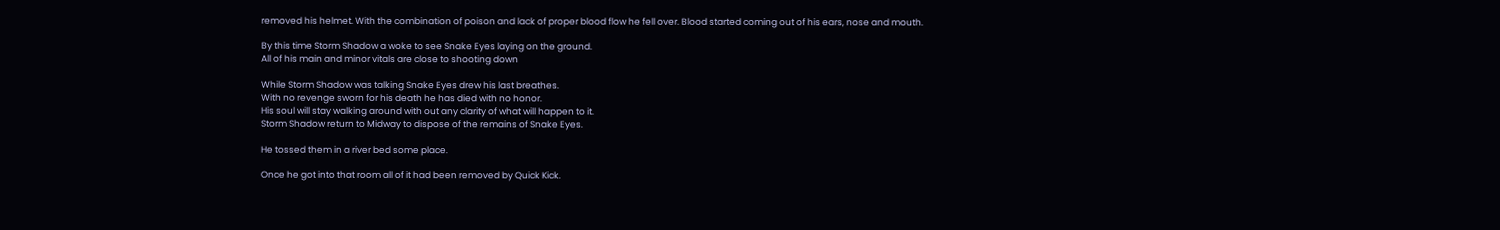removed his helmet. With the combination of poison and lack of proper blood flow he fell over. Blood started coming out of his ears, nose and mouth.

By this time Storm Shadow a woke to see Snake Eyes laying on the ground.
All of his main and minor vitals are close to shooting down

While Storm Shadow was talking Snake Eyes drew his last breathes.
With no revenge sworn for his death he has died with no honor.
His soul will stay walking around with out any clarity of what will happen to it.
Storm Shadow return to Midway to dispose of the remains of Snake Eyes.

He tossed them in a river bed some place.

Once he got into that room all of it had been removed by Quick Kick.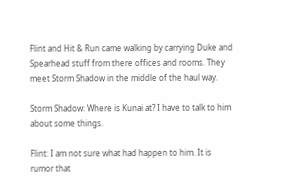Flint and Hit & Run came walking by carrying Duke and Spearhead stuff from there offices and rooms. They meet Storm Shadow in the middle of the haul way.

Storm Shadow: Where is Kunai at? I have to talk to him about some things.

Flint: I am not sure what had happen to him. It is rumor that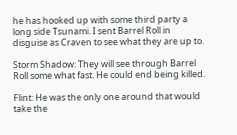he has hooked up with some third party a long side Tsunami. I sent Barrel Roll in disguise as Craven to see what they are up to.

Storm Shadow: They will see through Barrel Roll some what fast. He could end being killed.

Flint: He was the only one around that would take the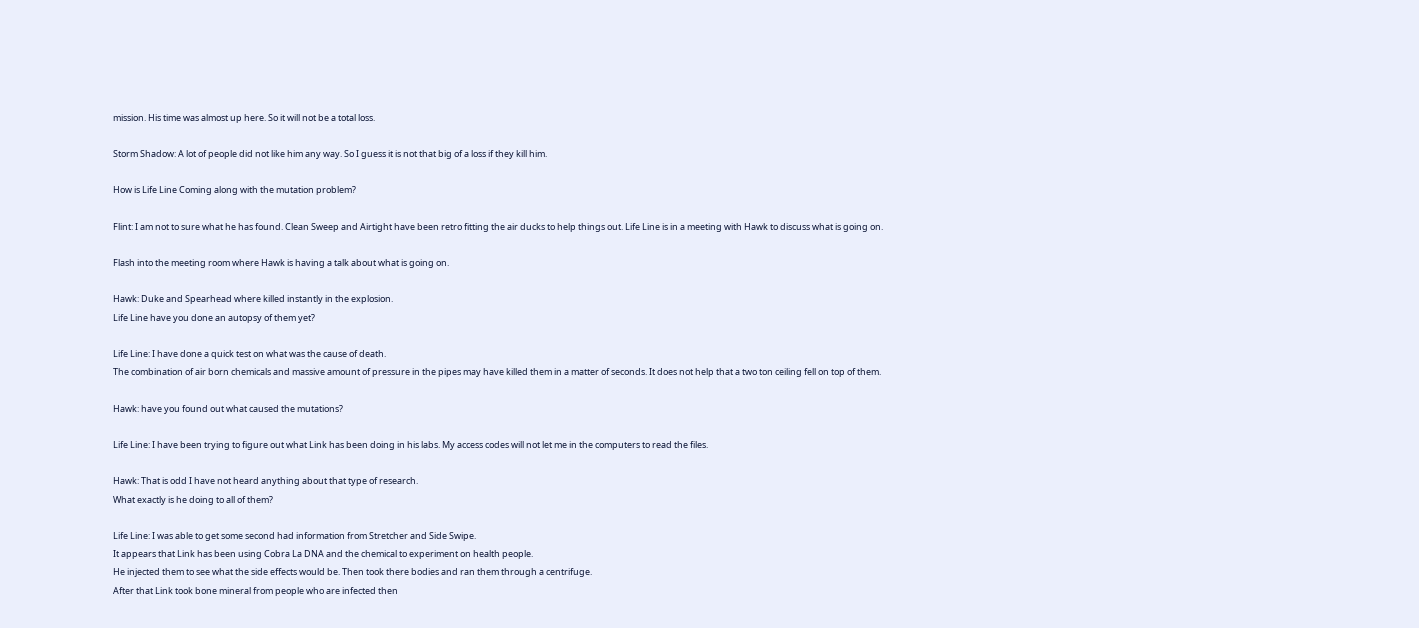mission. His time was almost up here. So it will not be a total loss.

Storm Shadow: A lot of people did not like him any way. So I guess it is not that big of a loss if they kill him.

How is Life Line Coming along with the mutation problem?

Flint: I am not to sure what he has found. Clean Sweep and Airtight have been retro fitting the air ducks to help things out. Life Line is in a meeting with Hawk to discuss what is going on.

Flash into the meeting room where Hawk is having a talk about what is going on.

Hawk: Duke and Spearhead where killed instantly in the explosion.
Life Line have you done an autopsy of them yet?

Life Line: I have done a quick test on what was the cause of death.
The combination of air born chemicals and massive amount of pressure in the pipes may have killed them in a matter of seconds. It does not help that a two ton ceiling fell on top of them.

Hawk: have you found out what caused the mutations?

Life Line: I have been trying to figure out what Link has been doing in his labs. My access codes will not let me in the computers to read the files.

Hawk: That is odd I have not heard anything about that type of research.
What exactly is he doing to all of them?

Life Line: I was able to get some second had information from Stretcher and Side Swipe.
It appears that Link has been using Cobra La DNA and the chemical to experiment on health people.
He injected them to see what the side effects would be. Then took there bodies and ran them through a centrifuge.
After that Link took bone mineral from people who are infected then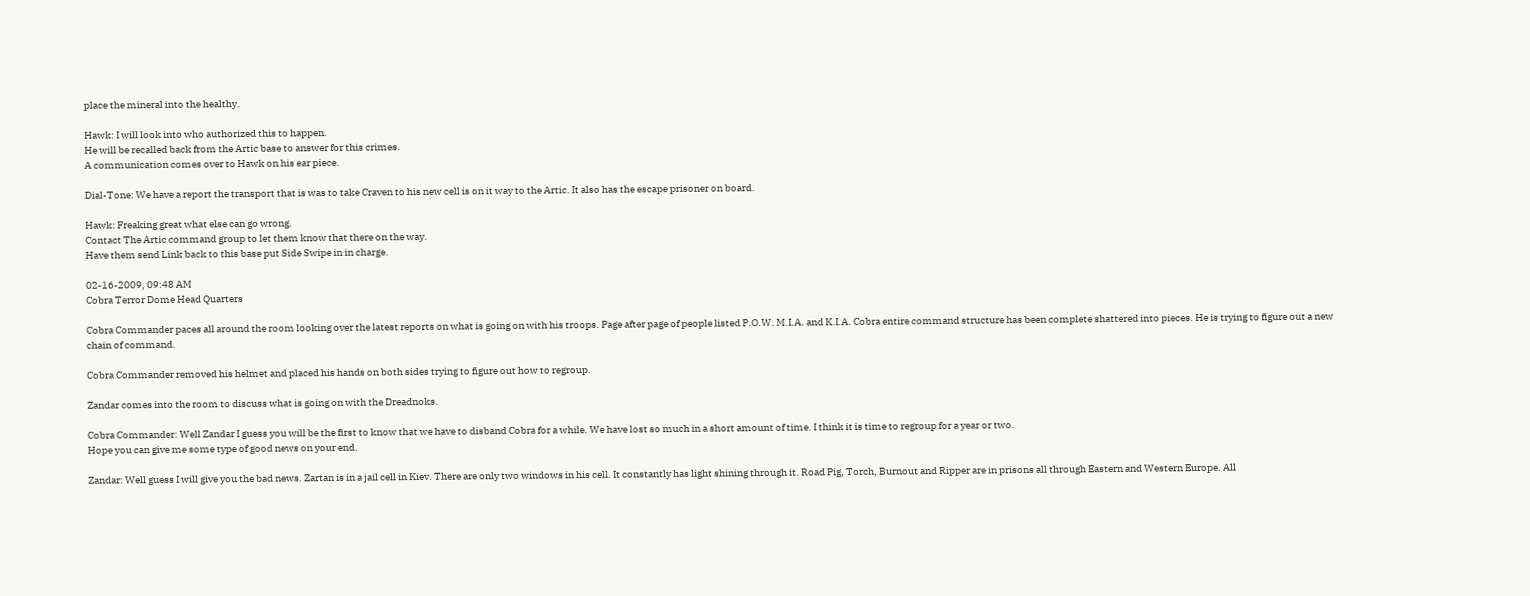place the mineral into the healthy.

Hawk: I will look into who authorized this to happen.
He will be recalled back from the Artic base to answer for this crimes.
A communication comes over to Hawk on his ear piece.

Dial-Tone: We have a report the transport that is was to take Craven to his new cell is on it way to the Artic. It also has the escape prisoner on board.

Hawk: Freaking great what else can go wrong.
Contact The Artic command group to let them know that there on the way.
Have them send Link back to this base put Side Swipe in in charge.

02-16-2009, 09:48 AM
Cobra Terror Dome Head Quarters

Cobra Commander paces all around the room looking over the latest reports on what is going on with his troops. Page after page of people listed P.O.W. M.I.A. and K.I.A. Cobra entire command structure has been complete shattered into pieces. He is trying to figure out a new chain of command.

Cobra Commander removed his helmet and placed his hands on both sides trying to figure out how to regroup.

Zandar comes into the room to discuss what is going on with the Dreadnoks.

Cobra Commander: Well Zandar I guess you will be the first to know that we have to disband Cobra for a while. We have lost so much in a short amount of time. I think it is time to regroup for a year or two.
Hope you can give me some type of good news on your end.

Zandar: Well guess I will give you the bad news. Zartan is in a jail cell in Kiev. There are only two windows in his cell. It constantly has light shining through it. Road Pig, Torch, Burnout and Ripper are in prisons all through Eastern and Western Europe. All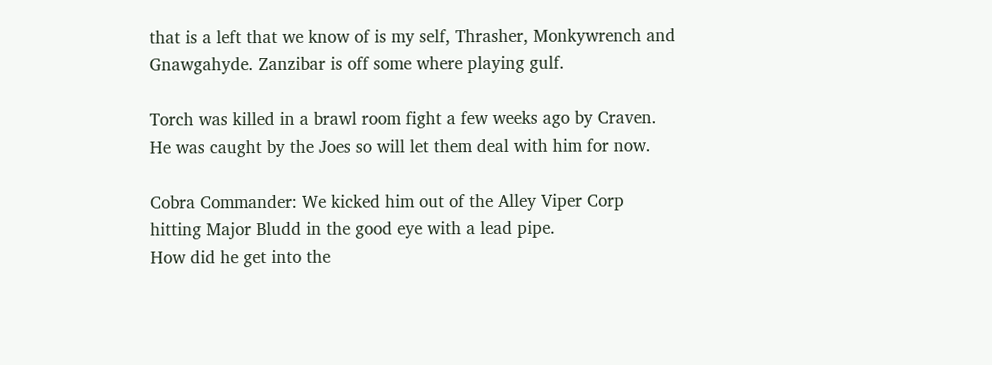that is a left that we know of is my self, Thrasher, Monkywrench and Gnawgahyde. Zanzibar is off some where playing gulf.

Torch was killed in a brawl room fight a few weeks ago by Craven.
He was caught by the Joes so will let them deal with him for now.

Cobra Commander: We kicked him out of the Alley Viper Corp hitting Major Bludd in the good eye with a lead pipe.
How did he get into the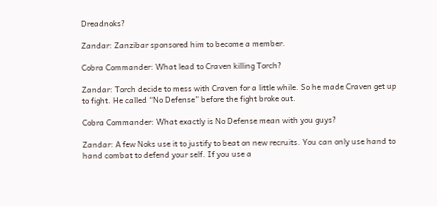Dreadnoks?

Zandar: Zanzibar sponsored him to become a member.

Cobra Commander: What lead to Craven killing Torch?

Zandar: Torch decide to mess with Craven for a little while. So he made Craven get up to fight. He called “No Defense” before the fight broke out.

Cobra Commander: What exactly is No Defense mean with you guys?

Zandar: A few Noks use it to justify to beat on new recruits. You can only use hand to hand combat to defend your self. If you use a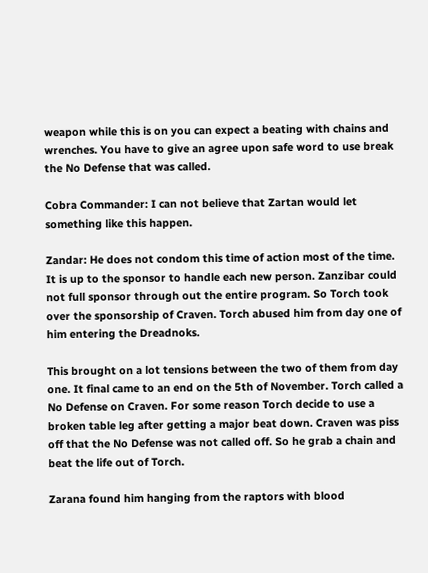weapon while this is on you can expect a beating with chains and wrenches. You have to give an agree upon safe word to use break the No Defense that was called.

Cobra Commander: I can not believe that Zartan would let something like this happen.

Zandar: He does not condom this time of action most of the time. It is up to the sponsor to handle each new person. Zanzibar could not full sponsor through out the entire program. So Torch took over the sponsorship of Craven. Torch abused him from day one of him entering the Dreadnoks.

This brought on a lot tensions between the two of them from day one. It final came to an end on the 5th of November. Torch called a No Defense on Craven. For some reason Torch decide to use a broken table leg after getting a major beat down. Craven was piss off that the No Defense was not called off. So he grab a chain and beat the life out of Torch.

Zarana found him hanging from the raptors with blood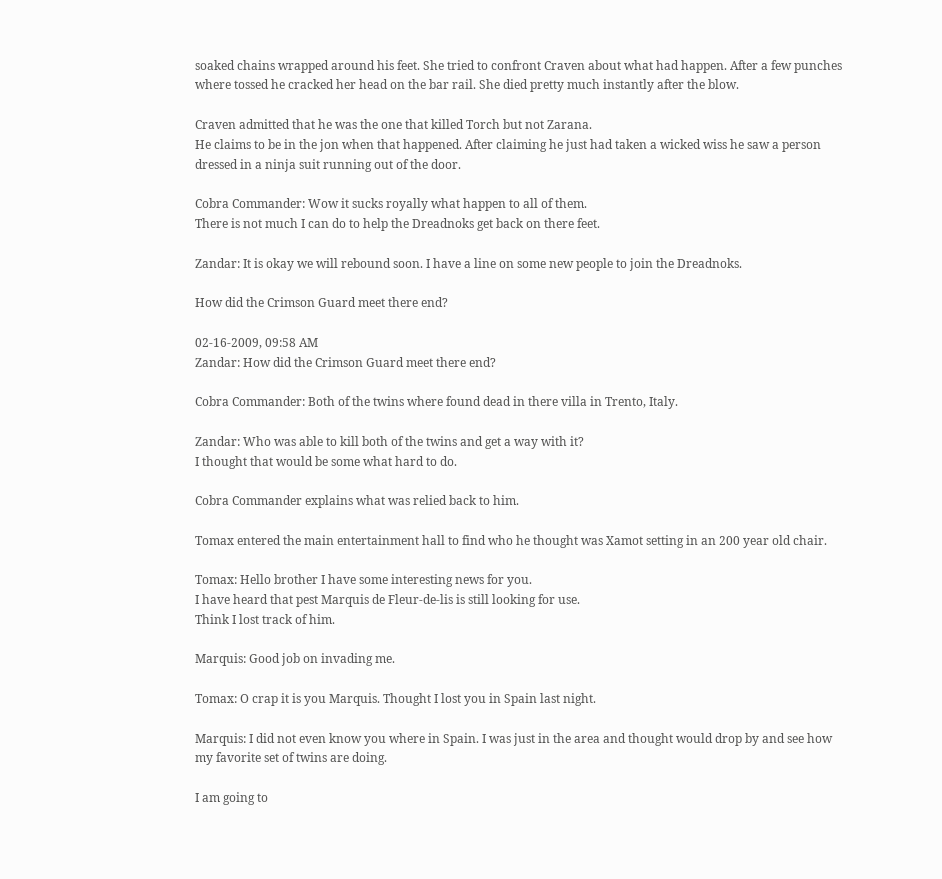soaked chains wrapped around his feet. She tried to confront Craven about what had happen. After a few punches where tossed he cracked her head on the bar rail. She died pretty much instantly after the blow.

Craven admitted that he was the one that killed Torch but not Zarana.
He claims to be in the jon when that happened. After claiming he just had taken a wicked wiss he saw a person dressed in a ninja suit running out of the door.

Cobra Commander: Wow it sucks royally what happen to all of them.
There is not much I can do to help the Dreadnoks get back on there feet.

Zandar: It is okay we will rebound soon. I have a line on some new people to join the Dreadnoks.

How did the Crimson Guard meet there end?

02-16-2009, 09:58 AM
Zandar: How did the Crimson Guard meet there end?

Cobra Commander: Both of the twins where found dead in there villa in Trento, Italy.

Zandar: Who was able to kill both of the twins and get a way with it?
I thought that would be some what hard to do.

Cobra Commander explains what was relied back to him.

Tomax entered the main entertainment hall to find who he thought was Xamot setting in an 200 year old chair.

Tomax: Hello brother I have some interesting news for you.
I have heard that pest Marquis de Fleur-de-lis is still looking for use.
Think I lost track of him.

Marquis: Good job on invading me.

Tomax: O crap it is you Marquis. Thought I lost you in Spain last night.

Marquis: I did not even know you where in Spain. I was just in the area and thought would drop by and see how my favorite set of twins are doing.

I am going to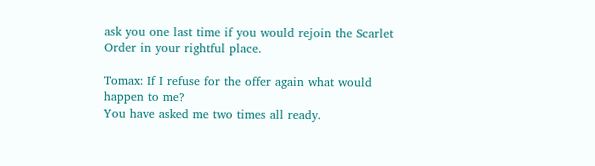ask you one last time if you would rejoin the Scarlet Order in your rightful place.

Tomax: If I refuse for the offer again what would happen to me?
You have asked me two times all ready.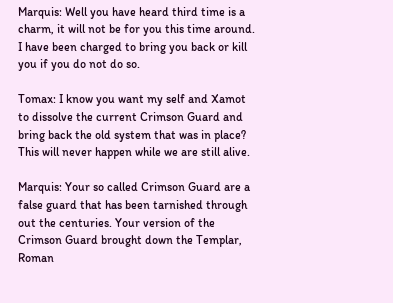Marquis: Well you have heard third time is a charm, it will not be for you this time around. I have been charged to bring you back or kill you if you do not do so.

Tomax: I know you want my self and Xamot to dissolve the current Crimson Guard and bring back the old system that was in place?
This will never happen while we are still alive.

Marquis: Your so called Crimson Guard are a false guard that has been tarnished through out the centuries. Your version of the Crimson Guard brought down the Templar, Roman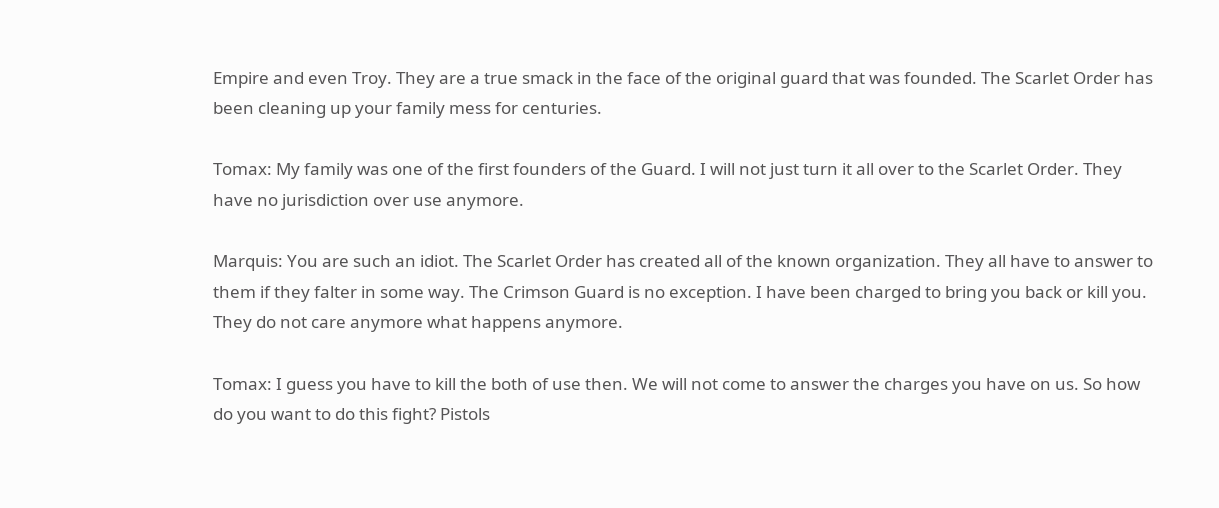Empire and even Troy. They are a true smack in the face of the original guard that was founded. The Scarlet Order has been cleaning up your family mess for centuries.

Tomax: My family was one of the first founders of the Guard. I will not just turn it all over to the Scarlet Order. They have no jurisdiction over use anymore.

Marquis: You are such an idiot. The Scarlet Order has created all of the known organization. They all have to answer to them if they falter in some way. The Crimson Guard is no exception. I have been charged to bring you back or kill you. They do not care anymore what happens anymore.

Tomax: I guess you have to kill the both of use then. We will not come to answer the charges you have on us. So how do you want to do this fight? Pistols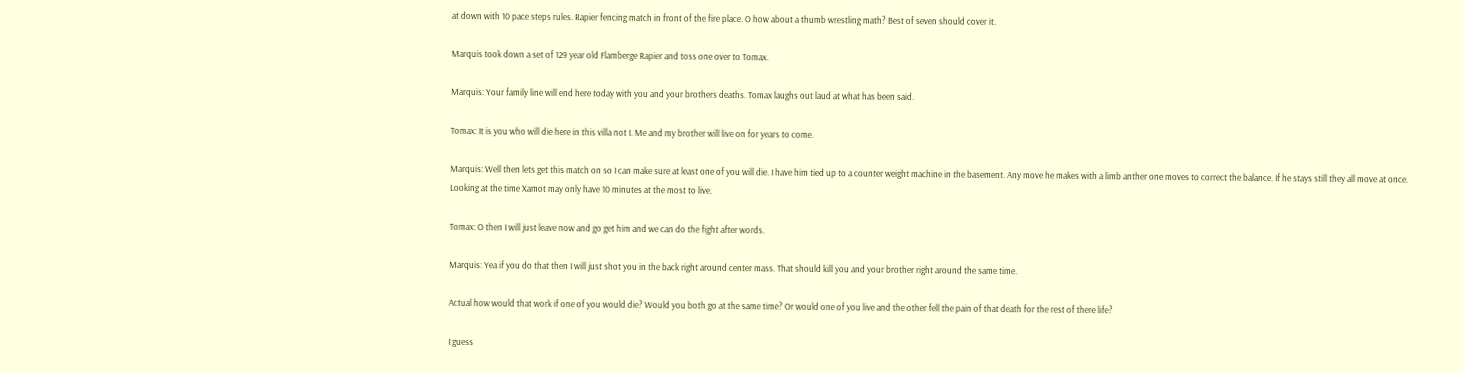at down with 10 pace steps rules. Rapier fencing match in front of the fire place. O how about a thumb wrestling math? Best of seven should cover it.

Marquis took down a set of 129 year old Flamberge Rapier and toss one over to Tomax.

Marquis: Your family line will end here today with you and your brothers deaths. Tomax laughs out laud at what has been said.

Tomax: It is you who will die here in this villa not I. Me and my brother will live on for years to come.

Marquis: Well then lets get this match on so I can make sure at least one of you will die. I have him tied up to a counter weight machine in the basement. Any move he makes with a limb anther one moves to correct the balance. If he stays still they all move at once. Looking at the time Xamot may only have 10 minutes at the most to live.

Tomax: O then I will just leave now and go get him and we can do the fight after words.

Marquis: Yea if you do that then I will just shot you in the back right around center mass. That should kill you and your brother right around the same time.

Actual how would that work if one of you would die? Would you both go at the same time? Or would one of you live and the other fell the pain of that death for the rest of there life?

I guess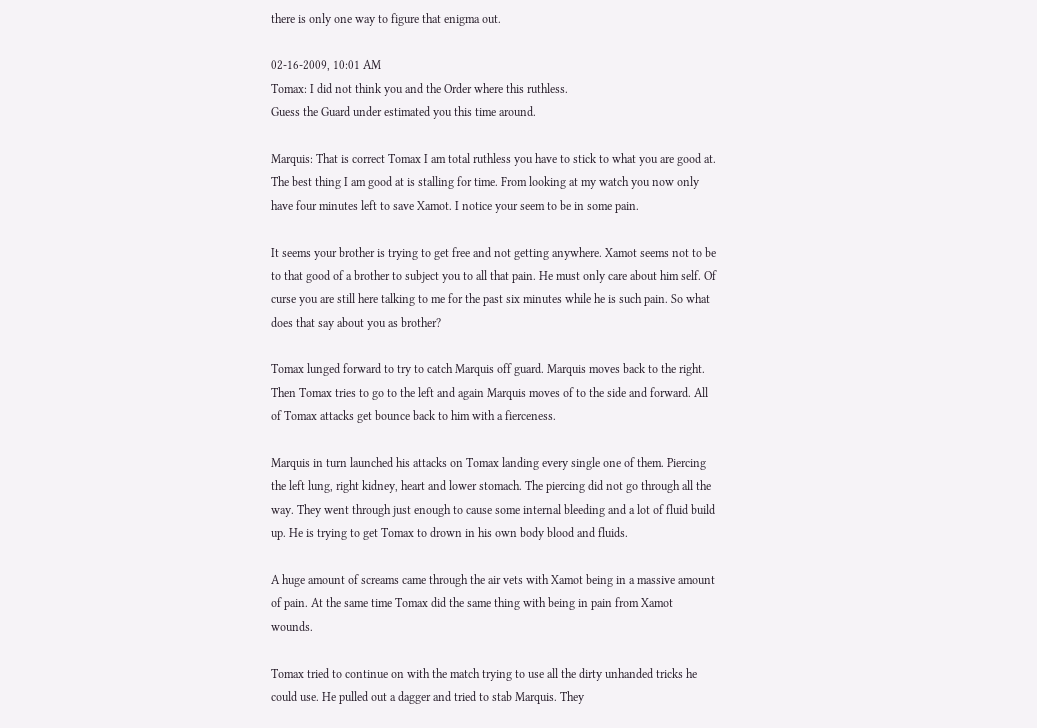there is only one way to figure that enigma out.

02-16-2009, 10:01 AM
Tomax: I did not think you and the Order where this ruthless.
Guess the Guard under estimated you this time around.

Marquis: That is correct Tomax I am total ruthless you have to stick to what you are good at. The best thing I am good at is stalling for time. From looking at my watch you now only have four minutes left to save Xamot. I notice your seem to be in some pain.

It seems your brother is trying to get free and not getting anywhere. Xamot seems not to be to that good of a brother to subject you to all that pain. He must only care about him self. Of curse you are still here talking to me for the past six minutes while he is such pain. So what does that say about you as brother?

Tomax lunged forward to try to catch Marquis off guard. Marquis moves back to the right. Then Tomax tries to go to the left and again Marquis moves of to the side and forward. All of Tomax attacks get bounce back to him with a fierceness.

Marquis in turn launched his attacks on Tomax landing every single one of them. Piercing the left lung, right kidney, heart and lower stomach. The piercing did not go through all the way. They went through just enough to cause some internal bleeding and a lot of fluid build up. He is trying to get Tomax to drown in his own body blood and fluids.

A huge amount of screams came through the air vets with Xamot being in a massive amount of pain. At the same time Tomax did the same thing with being in pain from Xamot wounds.

Tomax tried to continue on with the match trying to use all the dirty unhanded tricks he could use. He pulled out a dagger and tried to stab Marquis. They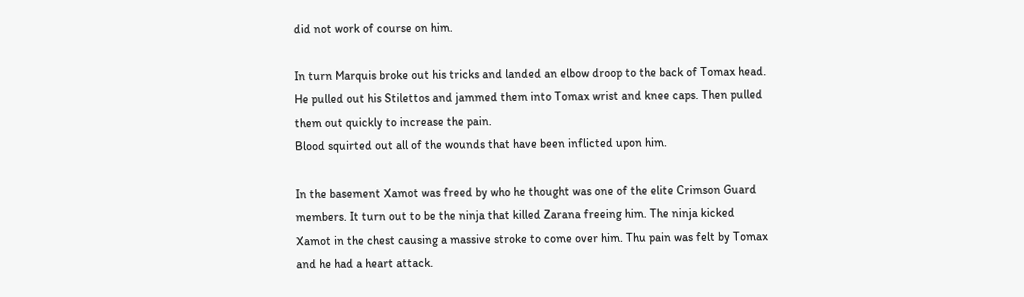did not work of course on him.

In turn Marquis broke out his tricks and landed an elbow droop to the back of Tomax head. He pulled out his Stilettos and jammed them into Tomax wrist and knee caps. Then pulled them out quickly to increase the pain.
Blood squirted out all of the wounds that have been inflicted upon him.

In the basement Xamot was freed by who he thought was one of the elite Crimson Guard members. It turn out to be the ninja that killed Zarana freeing him. The ninja kicked Xamot in the chest causing a massive stroke to come over him. Thu pain was felt by Tomax and he had a heart attack.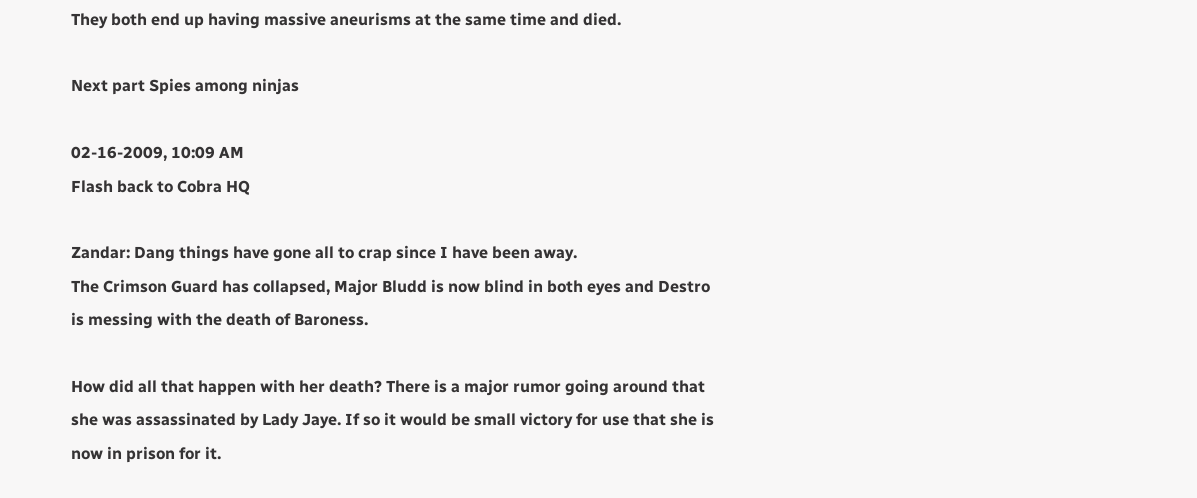They both end up having massive aneurisms at the same time and died.

Next part Spies among ninjas

02-16-2009, 10:09 AM
Flash back to Cobra HQ

Zandar: Dang things have gone all to crap since I have been away.
The Crimson Guard has collapsed, Major Bludd is now blind in both eyes and Destro is messing with the death of Baroness.

How did all that happen with her death? There is a major rumor going around that she was assassinated by Lady Jaye. If so it would be small victory for use that she is now in prison for it.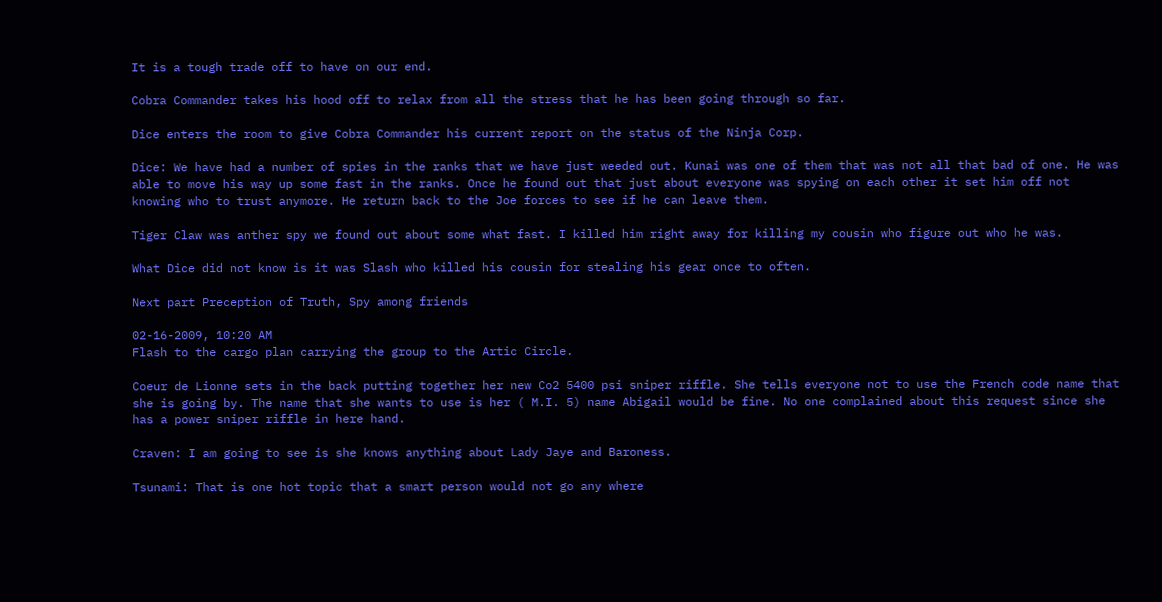It is a tough trade off to have on our end.

Cobra Commander takes his hood off to relax from all the stress that he has been going through so far.

Dice enters the room to give Cobra Commander his current report on the status of the Ninja Corp.

Dice: We have had a number of spies in the ranks that we have just weeded out. Kunai was one of them that was not all that bad of one. He was able to move his way up some fast in the ranks. Once he found out that just about everyone was spying on each other it set him off not knowing who to trust anymore. He return back to the Joe forces to see if he can leave them.

Tiger Claw was anther spy we found out about some what fast. I killed him right away for killing my cousin who figure out who he was.

What Dice did not know is it was Slash who killed his cousin for stealing his gear once to often.

Next part Preception of Truth, Spy among friends

02-16-2009, 10:20 AM
Flash to the cargo plan carrying the group to the Artic Circle.

Coeur de Lionne sets in the back putting together her new Co2 5400 psi sniper riffle. She tells everyone not to use the French code name that she is going by. The name that she wants to use is her ( M.I. 5) name Abigail would be fine. No one complained about this request since she has a power sniper riffle in here hand.

Craven: I am going to see is she knows anything about Lady Jaye and Baroness.

Tsunami: That is one hot topic that a smart person would not go any where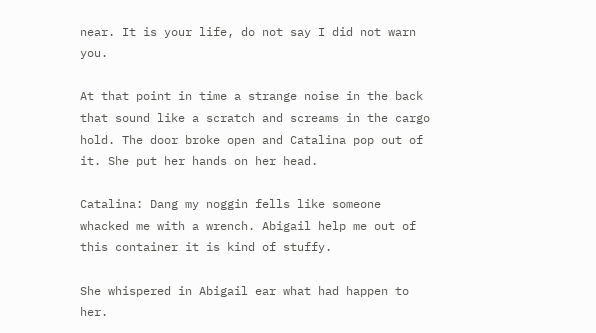near. It is your life, do not say I did not warn you.

At that point in time a strange noise in the back that sound like a scratch and screams in the cargo hold. The door broke open and Catalina pop out of it. She put her hands on her head.

Catalina: Dang my noggin fells like someone whacked me with a wrench. Abigail help me out of this container it is kind of stuffy.

She whispered in Abigail ear what had happen to her.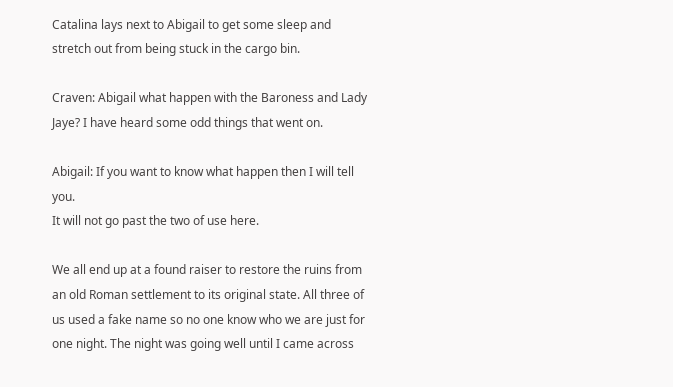Catalina lays next to Abigail to get some sleep and stretch out from being stuck in the cargo bin.

Craven: Abigail what happen with the Baroness and Lady Jaye? I have heard some odd things that went on.

Abigail: If you want to know what happen then I will tell you.
It will not go past the two of use here.

We all end up at a found raiser to restore the ruins from an old Roman settlement to its original state. All three of us used a fake name so no one know who we are just for one night. The night was going well until I came across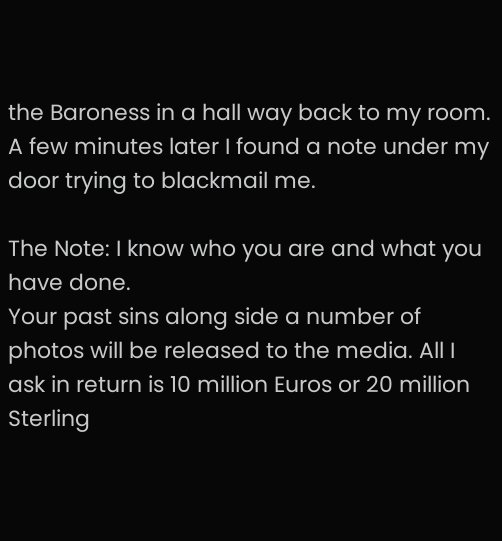the Baroness in a hall way back to my room. A few minutes later I found a note under my door trying to blackmail me.

The Note: I know who you are and what you have done.
Your past sins along side a number of photos will be released to the media. All I ask in return is 10 million Euros or 20 million Sterling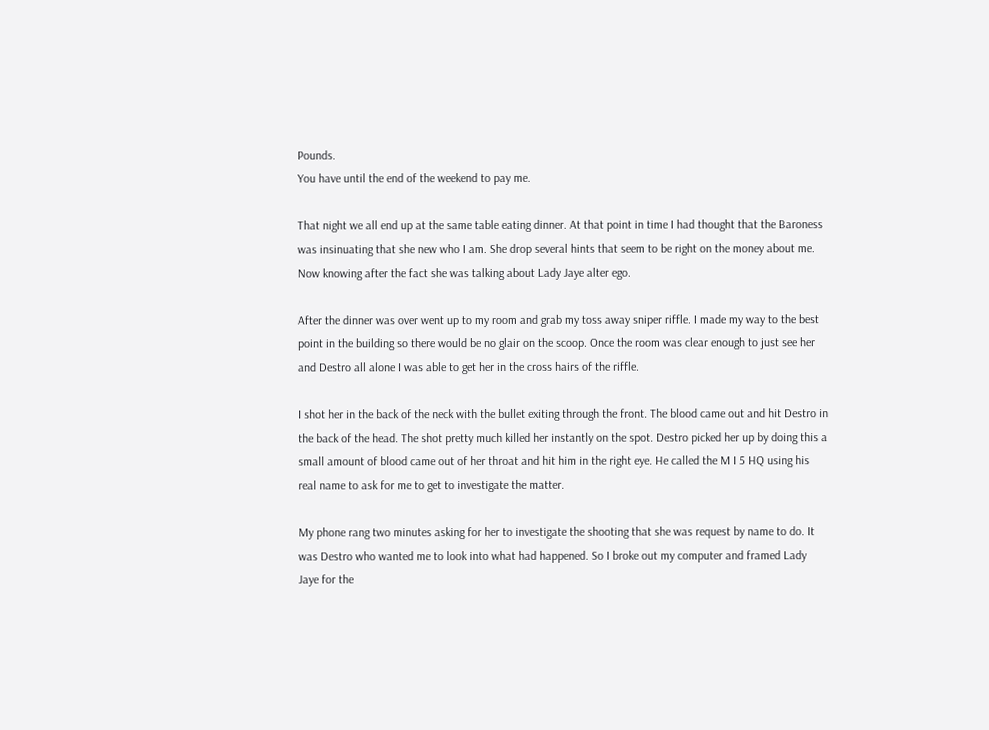Pounds.
You have until the end of the weekend to pay me.

That night we all end up at the same table eating dinner. At that point in time I had thought that the Baroness was insinuating that she new who I am. She drop several hints that seem to be right on the money about me.
Now knowing after the fact she was talking about Lady Jaye alter ego.

After the dinner was over went up to my room and grab my toss away sniper riffle. I made my way to the best point in the building so there would be no glair on the scoop. Once the room was clear enough to just see her and Destro all alone I was able to get her in the cross hairs of the riffle.

I shot her in the back of the neck with the bullet exiting through the front. The blood came out and hit Destro in the back of the head. The shot pretty much killed her instantly on the spot. Destro picked her up by doing this a small amount of blood came out of her throat and hit him in the right eye. He called the M I 5 HQ using his real name to ask for me to get to investigate the matter.

My phone rang two minutes asking for her to investigate the shooting that she was request by name to do. It was Destro who wanted me to look into what had happened. So I broke out my computer and framed Lady Jaye for the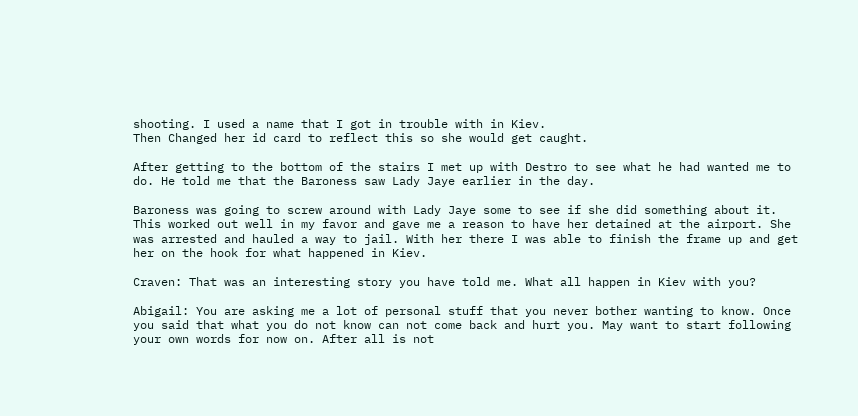shooting. I used a name that I got in trouble with in Kiev.
Then Changed her id card to reflect this so she would get caught.

After getting to the bottom of the stairs I met up with Destro to see what he had wanted me to do. He told me that the Baroness saw Lady Jaye earlier in the day.

Baroness was going to screw around with Lady Jaye some to see if she did something about it. This worked out well in my favor and gave me a reason to have her detained at the airport. She was arrested and hauled a way to jail. With her there I was able to finish the frame up and get her on the hook for what happened in Kiev.

Craven: That was an interesting story you have told me. What all happen in Kiev with you?

Abigail: You are asking me a lot of personal stuff that you never bother wanting to know. Once you said that what you do not know can not come back and hurt you. May want to start following your own words for now on. After all is not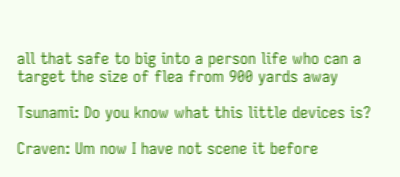all that safe to big into a person life who can a target the size of flea from 900 yards away

Tsunami: Do you know what this little devices is?

Craven: Um now I have not scene it before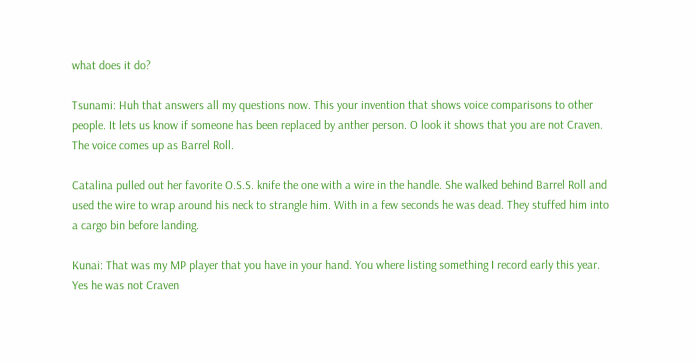what does it do?

Tsunami: Huh that answers all my questions now. This your invention that shows voice comparisons to other people. It lets us know if someone has been replaced by anther person. O look it shows that you are not Craven.
The voice comes up as Barrel Roll.

Catalina pulled out her favorite O.S.S. knife the one with a wire in the handle. She walked behind Barrel Roll and used the wire to wrap around his neck to strangle him. With in a few seconds he was dead. They stuffed him into a cargo bin before landing.

Kunai: That was my MP player that you have in your hand. You where listing something I record early this year. Yes he was not Craven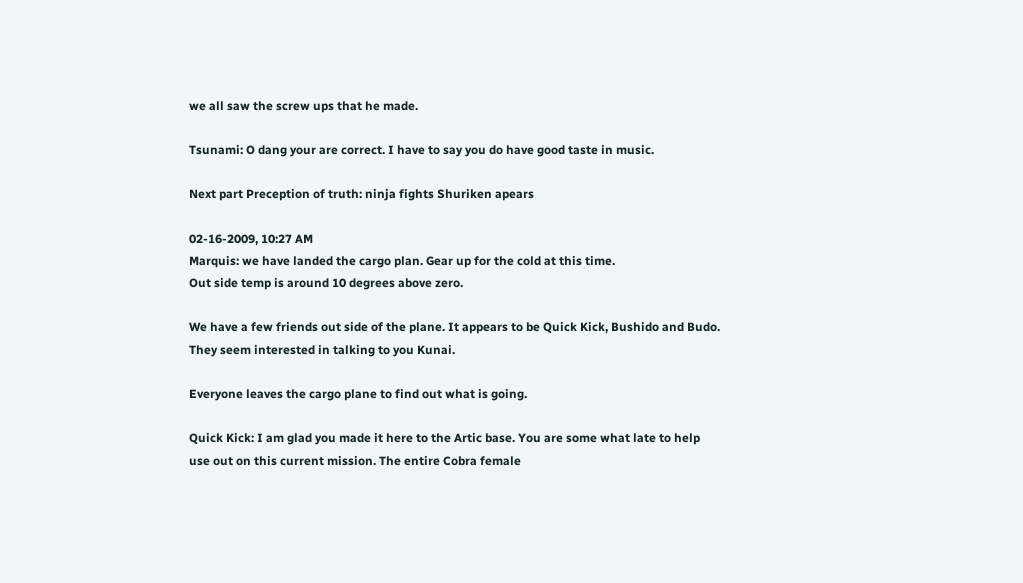we all saw the screw ups that he made.

Tsunami: O dang your are correct. I have to say you do have good taste in music.

Next part Preception of truth: ninja fights Shuriken apears

02-16-2009, 10:27 AM
Marquis: we have landed the cargo plan. Gear up for the cold at this time.
Out side temp is around 10 degrees above zero.

We have a few friends out side of the plane. It appears to be Quick Kick, Bushido and Budo. They seem interested in talking to you Kunai.

Everyone leaves the cargo plane to find out what is going.

Quick Kick: I am glad you made it here to the Artic base. You are some what late to help use out on this current mission. The entire Cobra female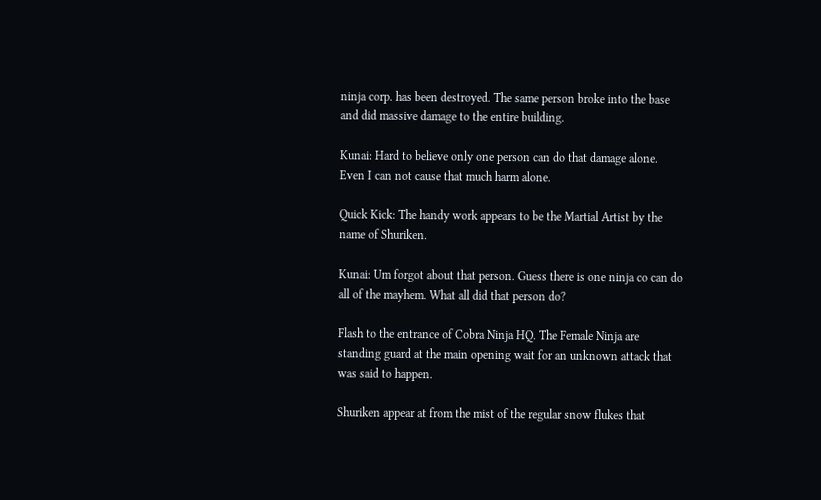ninja corp. has been destroyed. The same person broke into the base and did massive damage to the entire building.

Kunai: Hard to believe only one person can do that damage alone.
Even I can not cause that much harm alone.

Quick Kick: The handy work appears to be the Martial Artist by the name of Shuriken.

Kunai: Um forgot about that person. Guess there is one ninja co can do all of the mayhem. What all did that person do?

Flash to the entrance of Cobra Ninja HQ. The Female Ninja are standing guard at the main opening wait for an unknown attack that was said to happen.

Shuriken appear at from the mist of the regular snow flukes that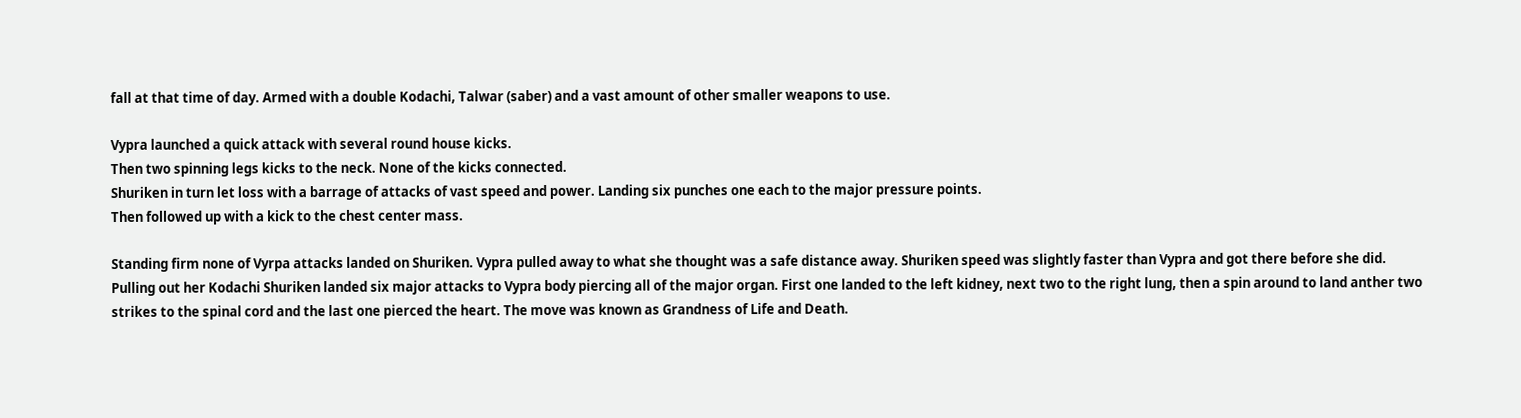fall at that time of day. Armed with a double Kodachi, Talwar (saber) and a vast amount of other smaller weapons to use.

Vypra launched a quick attack with several round house kicks.
Then two spinning legs kicks to the neck. None of the kicks connected.
Shuriken in turn let loss with a barrage of attacks of vast speed and power. Landing six punches one each to the major pressure points.
Then followed up with a kick to the chest center mass.

Standing firm none of Vyrpa attacks landed on Shuriken. Vypra pulled away to what she thought was a safe distance away. Shuriken speed was slightly faster than Vypra and got there before she did. Pulling out her Kodachi Shuriken landed six major attacks to Vypra body piercing all of the major organ. First one landed to the left kidney, next two to the right lung, then a spin around to land anther two strikes to the spinal cord and the last one pierced the heart. The move was known as Grandness of Life and Death.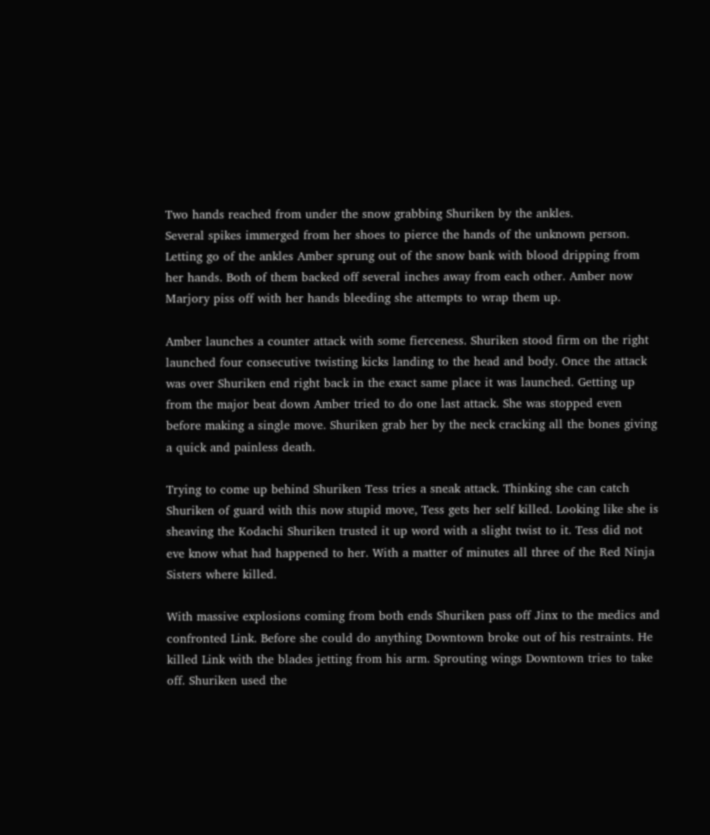Two hands reached from under the snow grabbing Shuriken by the ankles.
Several spikes immerged from her shoes to pierce the hands of the unknown person. Letting go of the ankles Amber sprung out of the snow bank with blood dripping from her hands. Both of them backed off several inches away from each other. Amber now Marjory piss off with her hands bleeding she attempts to wrap them up.

Amber launches a counter attack with some fierceness. Shuriken stood firm on the right launched four consecutive twisting kicks landing to the head and body. Once the attack was over Shuriken end right back in the exact same place it was launched. Getting up from the major beat down Amber tried to do one last attack. She was stopped even before making a single move. Shuriken grab her by the neck cracking all the bones giving a quick and painless death.

Trying to come up behind Shuriken Tess tries a sneak attack. Thinking she can catch Shuriken of guard with this now stupid move, Tess gets her self killed. Looking like she is sheaving the Kodachi Shuriken trusted it up word with a slight twist to it. Tess did not eve know what had happened to her. With a matter of minutes all three of the Red Ninja Sisters where killed.

With massive explosions coming from both ends Shuriken pass off Jinx to the medics and confronted Link. Before she could do anything Downtown broke out of his restraints. He killed Link with the blades jetting from his arm. Sprouting wings Downtown tries to take off. Shuriken used the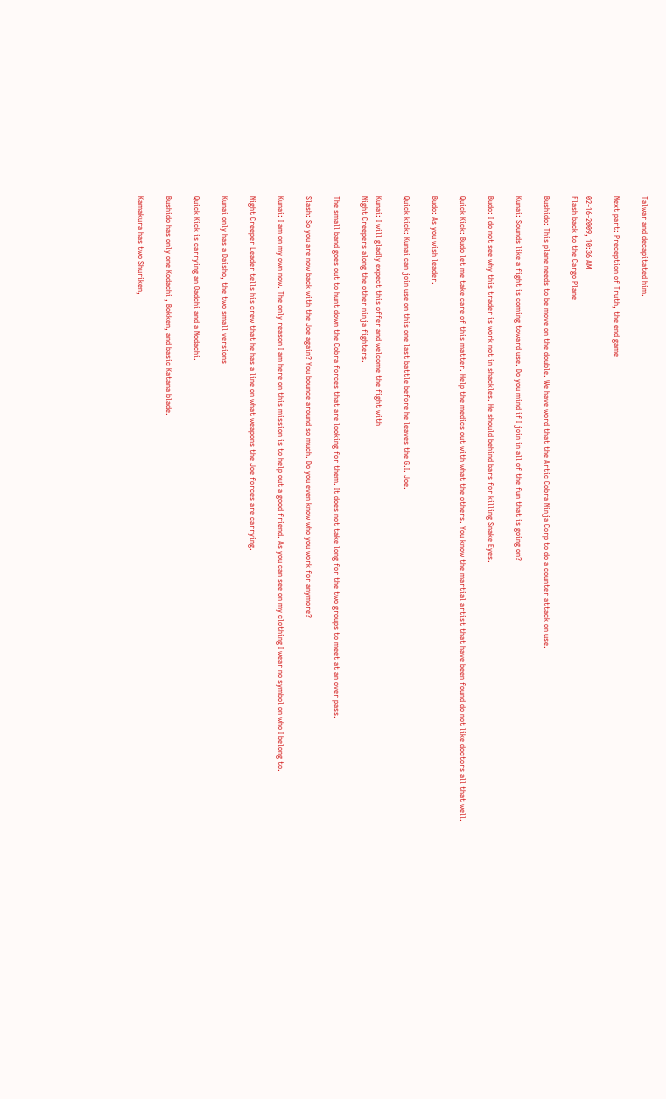Talwar and decapitated him.

Next part: Preception of Truth, the end game

02-16-2009, 10:36 AM
Flash back to the Cargo Plane

Bushido: This plane needs to be move on the double. We have word that the Artic Cobra Ninja Corp to do a counter attack on use.

Kunai: Sounds like a fight is coming toward use. Do you mind if I join in all of the fun that is going on?

Budo: I do not see why this trader is work not in shackles. He should behind bars for killing Snake Eyes.

Quick Kick: Budo let me take care of this matter. Help the medics out with what the others. You know the martial artist that have been found do not like doctors all that well.

Budo: As you wish leader.

Quick kick: Kunai can join use on this one last battle before he leaves the G.I. Joe.

Kunai: I will gladly expect this offer and welcome the fight with
Night Creepers along the other ninja fighters.

The small band goes out to hunt down the Cobra forces that are looking for them. It does not take long for the two groups to meet at an over pass.

Slash: So you are now back with the Joe again? You bounce around so much. Do you even know who you work for anymore?

Kunai: I am on my own now. The only reason I am here on this mission is to help out a good friend. As you can see on my clothing I wear no symbol on who I belong to.

Night Creeper Leader tells his crew that he has a line on what weapons the Joe forces are carrying.

Kunai only has a Daisho, the two small versions

Quick Kick is carrying an Oadchi and a Nodachi.

Bushido has only one Kodachi , Bokken, and basic Katana blade.

Kamakura has two Shuriken,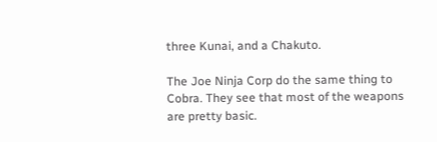three Kunai, and a Chakuto.

The Joe Ninja Corp do the same thing to Cobra. They see that most of the weapons are pretty basic.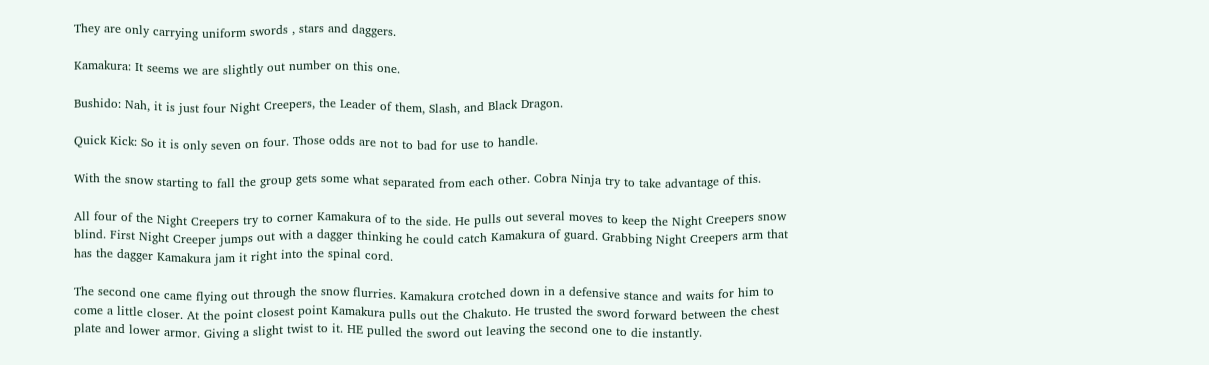They are only carrying uniform swords , stars and daggers.

Kamakura: It seems we are slightly out number on this one.

Bushido: Nah, it is just four Night Creepers, the Leader of them, Slash, and Black Dragon.

Quick Kick: So it is only seven on four. Those odds are not to bad for use to handle.

With the snow starting to fall the group gets some what separated from each other. Cobra Ninja try to take advantage of this.

All four of the Night Creepers try to corner Kamakura of to the side. He pulls out several moves to keep the Night Creepers snow blind. First Night Creeper jumps out with a dagger thinking he could catch Kamakura of guard. Grabbing Night Creepers arm that has the dagger Kamakura jam it right into the spinal cord.

The second one came flying out through the snow flurries. Kamakura crotched down in a defensive stance and waits for him to come a little closer. At the point closest point Kamakura pulls out the Chakuto. He trusted the sword forward between the chest plate and lower armor. Giving a slight twist to it. HE pulled the sword out leaving the second one to die instantly.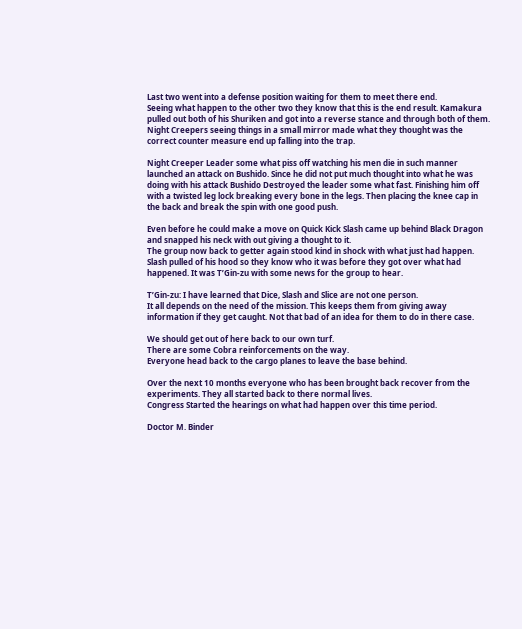Last two went into a defense position waiting for them to meet there end.
Seeing what happen to the other two they know that this is the end result. Kamakura pulled out both of his Shuriken and got into a reverse stance and through both of them. Night Creepers seeing things in a small mirror made what they thought was the correct counter measure end up falling into the trap.

Night Creeper Leader some what piss off watching his men die in such manner launched an attack on Bushido. Since he did not put much thought into what he was doing with his attack Bushido Destroyed the leader some what fast. Finishing him off with a twisted leg lock breaking every bone in the legs. Then placing the knee cap in the back and break the spin with one good push.

Even before he could make a move on Quick Kick Slash came up behind Black Dragon and snapped his neck with out giving a thought to it.
The group now back to getter again stood kind in shock with what just had happen. Slash pulled of his hood so they know who it was before they got over what had happened. It was T’Gin-zu with some news for the group to hear.

T’Gin-zu: I have learned that Dice, Slash and Slice are not one person.
It all depends on the need of the mission. This keeps them from giving away information if they get caught. Not that bad of an idea for them to do in there case.

We should get out of here back to our own turf.
There are some Cobra reinforcements on the way.
Everyone head back to the cargo planes to leave the base behind.

Over the next 10 months everyone who has been brought back recover from the experiments. They all started back to there normal lives.
Congress Started the hearings on what had happen over this time period.

Doctor M. Binder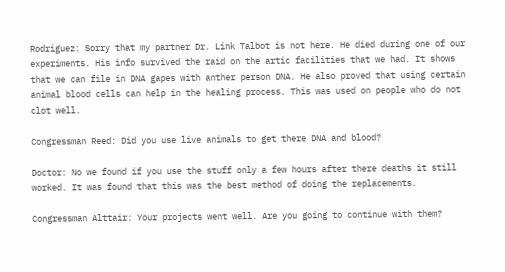Rodriguez: Sorry that my partner Dr. Link Talbot is not here. He died during one of our experiments. His info survived the raid on the artic facilities that we had. It shows that we can file in DNA gapes with anther person DNA. He also proved that using certain animal blood cells can help in the healing process. This was used on people who do not clot well.

Congressman Reed: Did you use live animals to get there DNA and blood?

Doctor: No we found if you use the stuff only a few hours after there deaths it still worked. It was found that this was the best method of doing the replacements.

Congressman Alttair: Your projects went well. Are you going to continue with them?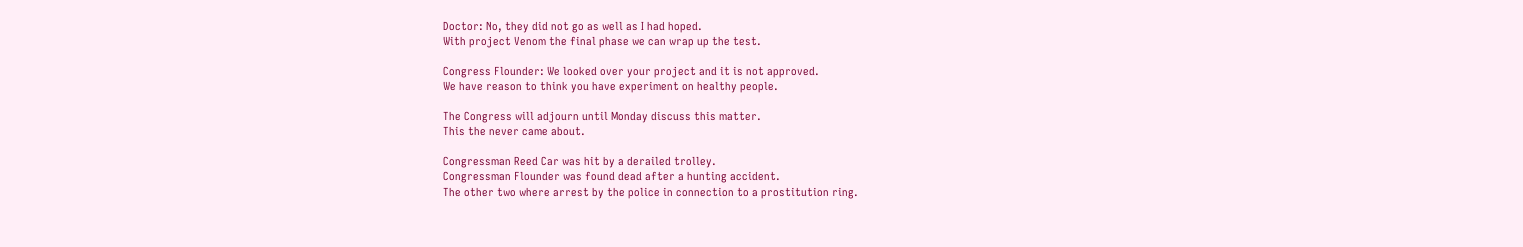Doctor: No, they did not go as well as I had hoped.
With project Venom the final phase we can wrap up the test.

Congress Flounder: We looked over your project and it is not approved.
We have reason to think you have experiment on healthy people.

The Congress will adjourn until Monday discuss this matter.
This the never came about.

Congressman Reed Car was hit by a derailed trolley.
Congressman Flounder was found dead after a hunting accident.
The other two where arrest by the police in connection to a prostitution ring.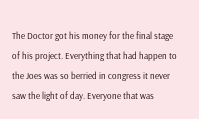The Doctor got his money for the final stage of his project. Everything that had happen to the Joes was so berried in congress it never saw the light of day. Everyone that was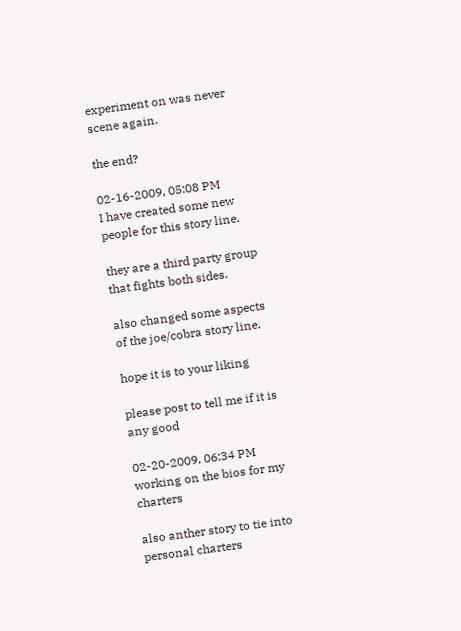experiment on was never scene again.

the end?

02-16-2009, 05:08 PM
I have created some new people for this story line.

they are a third party group that fights both sides.

also changed some aspects of the joe/cobra story line.

hope it is to your liking

please post to tell me if it is any good

02-20-2009, 06:34 PM
working on the bios for my charters

also anther story to tie into personal charters